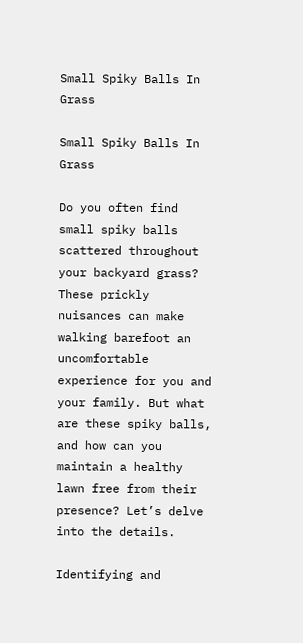Small Spiky Balls In Grass

Small Spiky Balls In Grass

Do you often find small spiky balls scattered throughout your backyard grass? These prickly nuisances can make walking barefoot an uncomfortable experience for you and your family. But what are these spiky balls, and how can you maintain a healthy lawn free from their presence? Let’s delve into the details.

Identifying and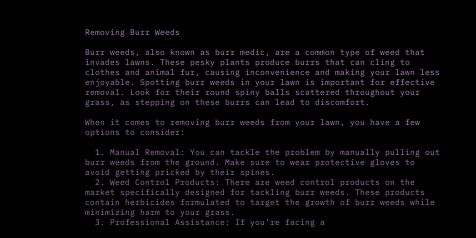Removing Burr Weeds

Burr weeds, also known as burr medic, are a common type of weed that invades lawns. These pesky plants produce burrs that can cling to clothes and animal fur, causing inconvenience and making your lawn less enjoyable. Spotting burr weeds in your lawn is important for effective removal. Look for their round spiny balls scattered throughout your grass, as stepping on these burrs can lead to discomfort.

When it comes to removing burr weeds from your lawn, you have a few options to consider:

  1. Manual Removal: You can tackle the problem by manually pulling out burr weeds from the ground. Make sure to wear protective gloves to avoid getting pricked by their spines.
  2. Weed Control Products: There are weed control products on the market specifically designed for tackling burr weeds. These products contain herbicides formulated to target the growth of burr weeds while minimizing harm to your grass.
  3. Professional Assistance: If you’re facing a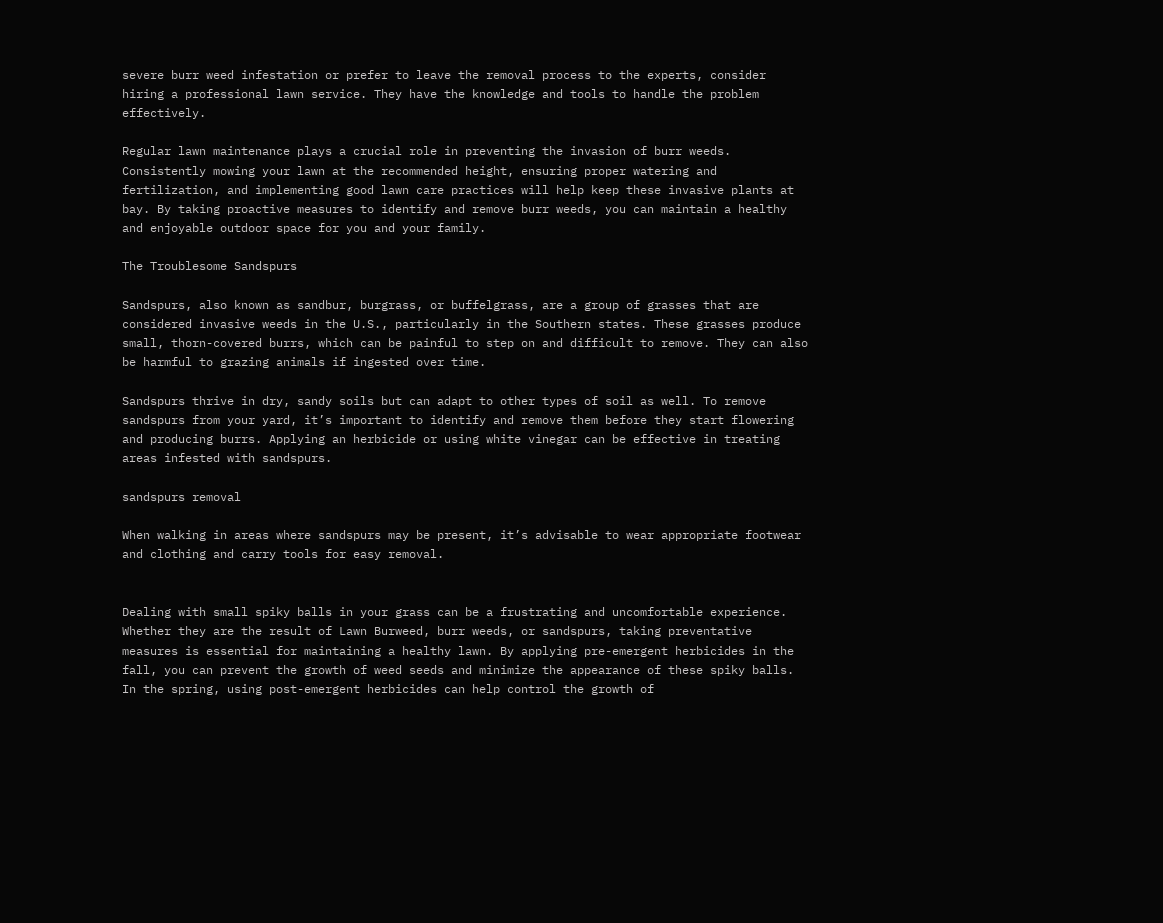severe burr weed infestation or prefer to leave the removal process to the experts, consider hiring a professional lawn service. They have the knowledge and tools to handle the problem effectively.

Regular lawn maintenance plays a crucial role in preventing the invasion of burr weeds. Consistently mowing your lawn at the recommended height, ensuring proper watering and fertilization, and implementing good lawn care practices will help keep these invasive plants at bay. By taking proactive measures to identify and remove burr weeds, you can maintain a healthy and enjoyable outdoor space for you and your family.

The Troublesome Sandspurs

Sandspurs, also known as sandbur, burgrass, or buffelgrass, are a group of grasses that are considered invasive weeds in the U.S., particularly in the Southern states. These grasses produce small, thorn-covered burrs, which can be painful to step on and difficult to remove. They can also be harmful to grazing animals if ingested over time.

Sandspurs thrive in dry, sandy soils but can adapt to other types of soil as well. To remove sandspurs from your yard, it’s important to identify and remove them before they start flowering and producing burrs. Applying an herbicide or using white vinegar can be effective in treating areas infested with sandspurs.

sandspurs removal

When walking in areas where sandspurs may be present, it’s advisable to wear appropriate footwear and clothing and carry tools for easy removal.


Dealing with small spiky balls in your grass can be a frustrating and uncomfortable experience. Whether they are the result of Lawn Burweed, burr weeds, or sandspurs, taking preventative measures is essential for maintaining a healthy lawn. By applying pre-emergent herbicides in the fall, you can prevent the growth of weed seeds and minimize the appearance of these spiky balls. In the spring, using post-emergent herbicides can help control the growth of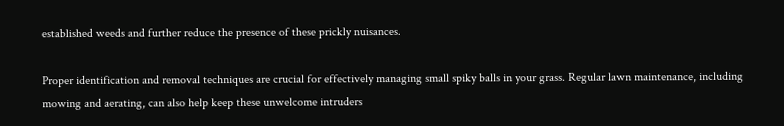established weeds and further reduce the presence of these prickly nuisances.

Proper identification and removal techniques are crucial for effectively managing small spiky balls in your grass. Regular lawn maintenance, including mowing and aerating, can also help keep these unwelcome intruders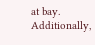at bay. Additionally,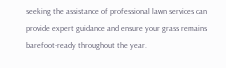seeking the assistance of professional lawn services can provide expert guidance and ensure your grass remains barefoot-ready throughout the year.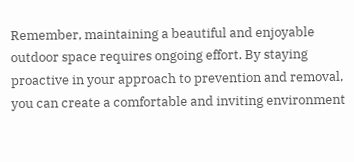Remember, maintaining a beautiful and enjoyable outdoor space requires ongoing effort. By staying proactive in your approach to prevention and removal, you can create a comfortable and inviting environment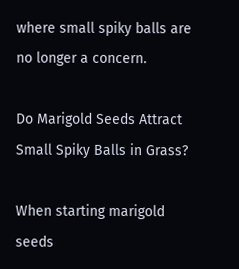where small spiky balls are no longer a concern.

Do Marigold Seeds Attract Small Spiky Balls in Grass?

When starting marigold seeds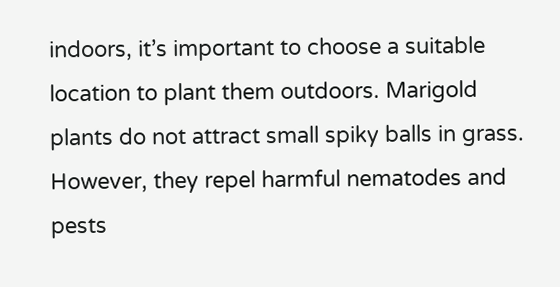indoors, it’s important to choose a suitable location to plant them outdoors. Marigold plants do not attract small spiky balls in grass. However, they repel harmful nematodes and pests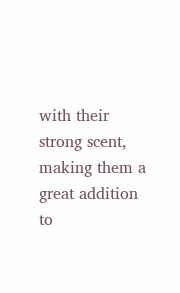with their strong scent, making them a great addition to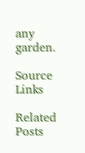any garden.

Source Links

Related Posts